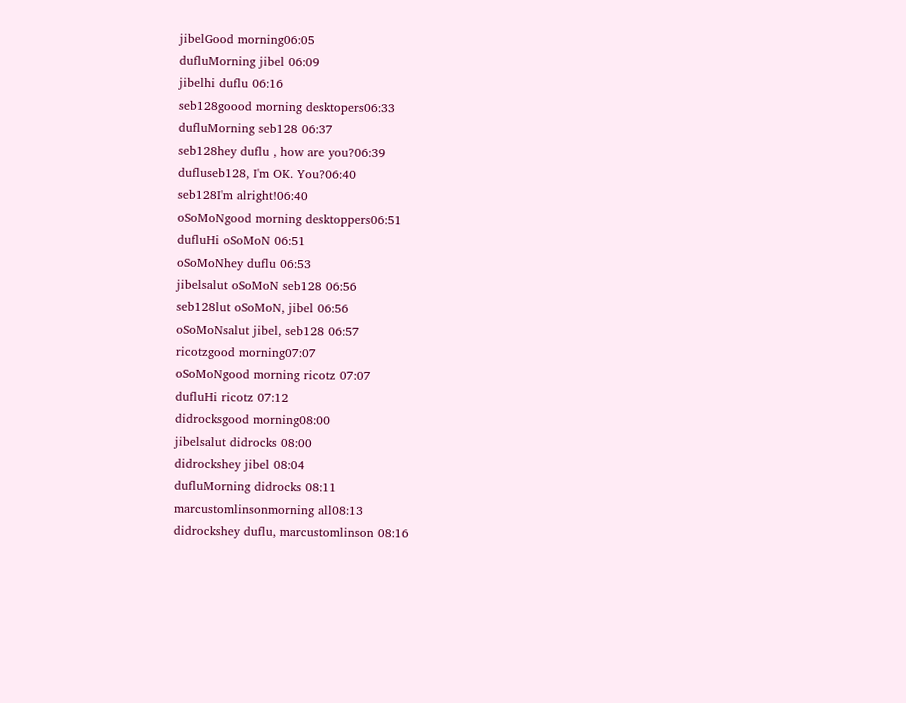jibelGood morning06:05
dufluMorning jibel 06:09
jibelhi duflu 06:16
seb128goood morning desktopers06:33
dufluMorning seb128 06:37
seb128hey duflu , how are you?06:39
dufluseb128, I'm OK. You?06:40
seb128I'm alright!06:40
oSoMoNgood morning desktoppers06:51
dufluHi oSoMoN 06:51
oSoMoNhey duflu 06:53
jibelsalut oSoMoN seb128 06:56
seb128lut oSoMoN, jibel 06:56
oSoMoNsalut jibel, seb128 06:57
ricotzgood morning07:07
oSoMoNgood morning ricotz 07:07
dufluHi ricotz 07:12
didrocksgood morning08:00
jibelsalut didrocks 08:00
didrockshey jibel 08:04
dufluMorning didrocks 08:11
marcustomlinsonmorning all08:13
didrockshey duflu, marcustomlinson 08:16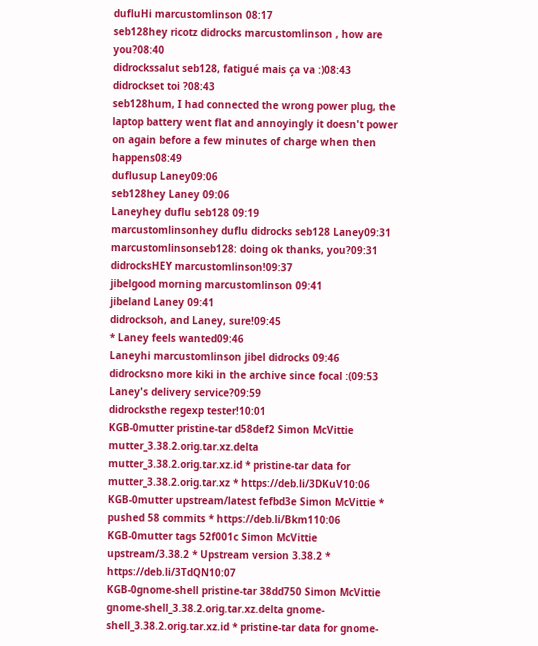dufluHi marcustomlinson 08:17
seb128hey ricotz didrocks marcustomlinson , how are you?08:40
didrockssalut seb128, fatigué mais ça va :)08:43
didrockset toi ?08:43
seb128hum, I had connected the wrong power plug, the laptop battery went flat and annoyingly it doesn't power on again before a few minutes of charge when then happens08:49
duflusup Laney09:06
seb128hey Laney 09:06
Laneyhey duflu seb128 09:19
marcustomlinsonhey duflu didrocks seb128 Laney09:31
marcustomlinsonseb128: doing ok thanks, you?09:31
didrocksHEY marcustomlinson!09:37
jibelgood morning marcustomlinson 09:41
jibeland Laney 09:41
didrocksoh, and Laney, sure!09:45
* Laney feels wanted09:46
Laneyhi marcustomlinson jibel didrocks 09:46
didrocksno more kiki in the archive since focal :(09:53
Laney's delivery service?09:59
didrocksthe regexp tester!10:01
KGB-0mutter pristine-tar d58def2 Simon McVittie mutter_3.38.2.orig.tar.xz.delta mutter_3.38.2.orig.tar.xz.id * pristine-tar data for mutter_3.38.2.orig.tar.xz * https://deb.li/3DKuV10:06
KGB-0mutter upstream/latest fefbd3e Simon McVittie * pushed 58 commits * https://deb.li/Bkm110:06
KGB-0mutter tags 52f001c Simon McVittie upstream/3.38.2 * Upstream version 3.38.2 * https://deb.li/3TdQN10:07
KGB-0gnome-shell pristine-tar 38dd750 Simon McVittie gnome-shell_3.38.2.orig.tar.xz.delta gnome-shell_3.38.2.orig.tar.xz.id * pristine-tar data for gnome-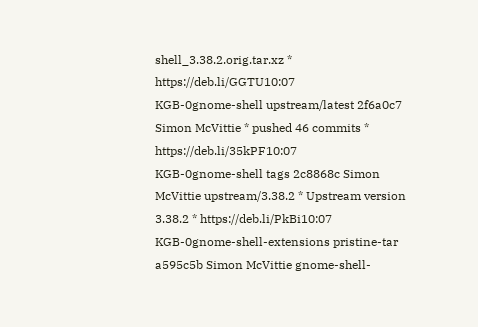shell_3.38.2.orig.tar.xz * https://deb.li/GGTU10:07
KGB-0gnome-shell upstream/latest 2f6a0c7 Simon McVittie * pushed 46 commits * https://deb.li/35kPF10:07
KGB-0gnome-shell tags 2c8868c Simon McVittie upstream/3.38.2 * Upstream version 3.38.2 * https://deb.li/PkBi10:07
KGB-0gnome-shell-extensions pristine-tar a595c5b Simon McVittie gnome-shell-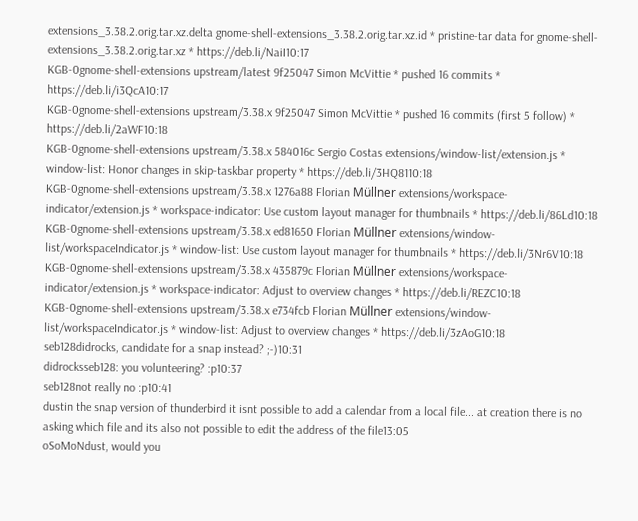extensions_3.38.2.orig.tar.xz.delta gnome-shell-extensions_3.38.2.orig.tar.xz.id * pristine-tar data for gnome-shell-extensions_3.38.2.orig.tar.xz * https://deb.li/NaiI10:17
KGB-0gnome-shell-extensions upstream/latest 9f25047 Simon McVittie * pushed 16 commits * https://deb.li/i3QcA10:17
KGB-0gnome-shell-extensions upstream/3.38.x 9f25047 Simon McVittie * pushed 16 commits (first 5 follow) * https://deb.li/2aWF10:18
KGB-0gnome-shell-extensions upstream/3.38.x 584016c Sergio Costas extensions/window-list/extension.js * window-list: Honor changes in skip-taskbar property * https://deb.li/3HQ8110:18
KGB-0gnome-shell-extensions upstream/3.38.x 1276a88 Florian Müllner extensions/workspace-indicator/extension.js * workspace-indicator: Use custom layout manager for thumbnails * https://deb.li/86Ld10:18
KGB-0gnome-shell-extensions upstream/3.38.x ed81650 Florian Müllner extensions/window-list/workspaceIndicator.js * window-list: Use custom layout manager for thumbnails * https://deb.li/3Nr6V10:18
KGB-0gnome-shell-extensions upstream/3.38.x 435879c Florian Müllner extensions/workspace-indicator/extension.js * workspace-indicator: Adjust to overview changes * https://deb.li/REZC10:18
KGB-0gnome-shell-extensions upstream/3.38.x e734fcb Florian Müllner extensions/window-list/workspaceIndicator.js * window-list: Adjust to overview changes * https://deb.li/3zAoG10:18
seb128didrocks, candidate for a snap instead? ;-)10:31
didrocksseb128: you volunteering? :p10:37
seb128not really no :p10:41
dustin the snap version of thunderbird it isnt possible to add a calendar from a local file... at creation there is no asking which file and its also not possible to edit the address of the file13:05
oSoMoNdust, would you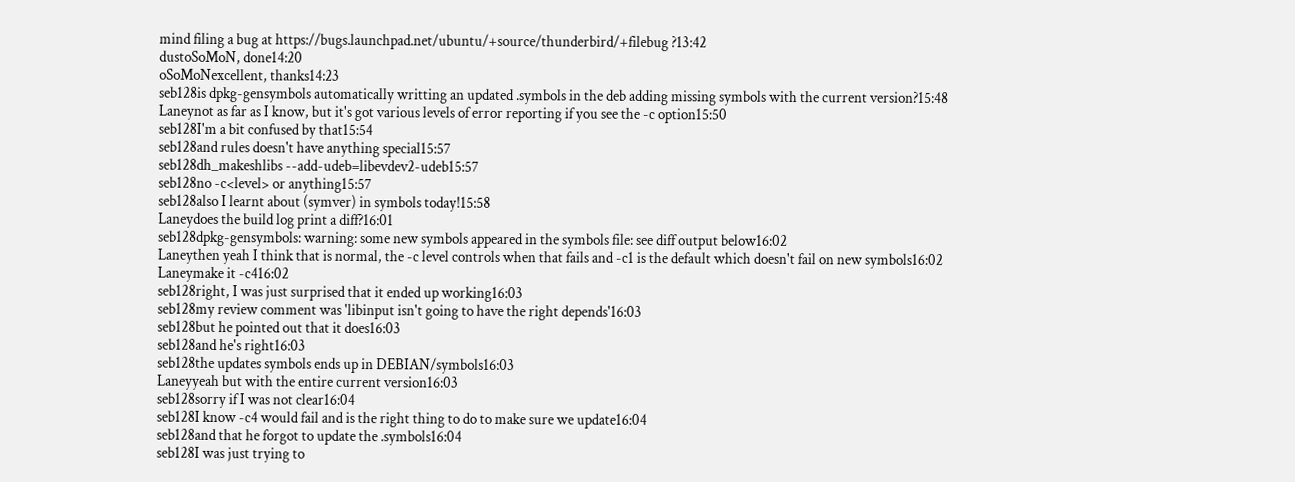mind filing a bug at https://bugs.launchpad.net/ubuntu/+source/thunderbird/+filebug ?13:42
dustoSoMoN, done14:20
oSoMoNexcellent, thanks14:23
seb128is dpkg-gensymbols automatically writting an updated .symbols in the deb adding missing symbols with the current version?15:48
Laneynot as far as I know, but it's got various levels of error reporting if you see the -c option15:50
seb128I'm a bit confused by that15:54
seb128and rules doesn't have anything special15:57
seb128dh_makeshlibs --add-udeb=libevdev2-udeb15:57
seb128no -c<level> or anything15:57
seb128also I learnt about (symver) in symbols today!15:58
Laneydoes the build log print a diff?16:01
seb128dpkg-gensymbols: warning: some new symbols appeared in the symbols file: see diff output below16:02
Laneythen yeah I think that is normal, the -c level controls when that fails and -c1 is the default which doesn't fail on new symbols16:02
Laneymake it -c416:02
seb128right, I was just surprised that it ended up working16:03
seb128my review comment was 'libinput isn't going to have the right depends'16:03
seb128but he pointed out that it does16:03
seb128and he's right16:03
seb128the updates symbols ends up in DEBIAN/symbols16:03
Laneyyeah but with the entire current version16:03
seb128sorry if I was not clear16:04
seb128I know -c4 would fail and is the right thing to do to make sure we update16:04
seb128and that he forgot to update the .symbols16:04
seb128I was just trying to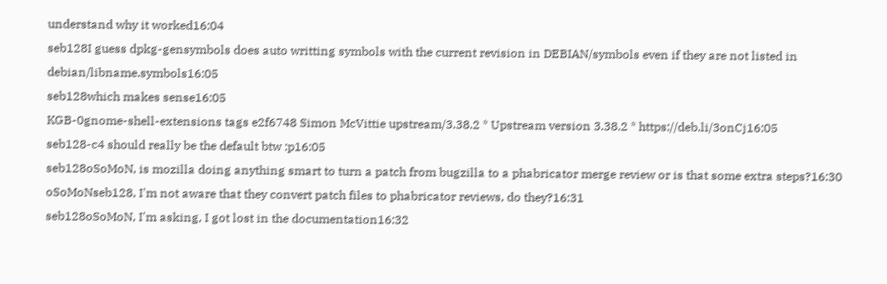understand why it worked16:04
seb128I guess dpkg-gensymbols does auto writting symbols with the current revision in DEBIAN/symbols even if they are not listed in debian/libname.symbols16:05
seb128which makes sense16:05
KGB-0gnome-shell-extensions tags e2f6748 Simon McVittie upstream/3.38.2 * Upstream version 3.38.2 * https://deb.li/3onCj16:05
seb128-c4 should really be the default btw :p16:05
seb128oSoMoN, is mozilla doing anything smart to turn a patch from bugzilla to a phabricator merge review or is that some extra steps?16:30
oSoMoNseb128, I'm not aware that they convert patch files to phabricator reviews, do they?16:31
seb128oSoMoN, I'm asking, I got lost in the documentation16:32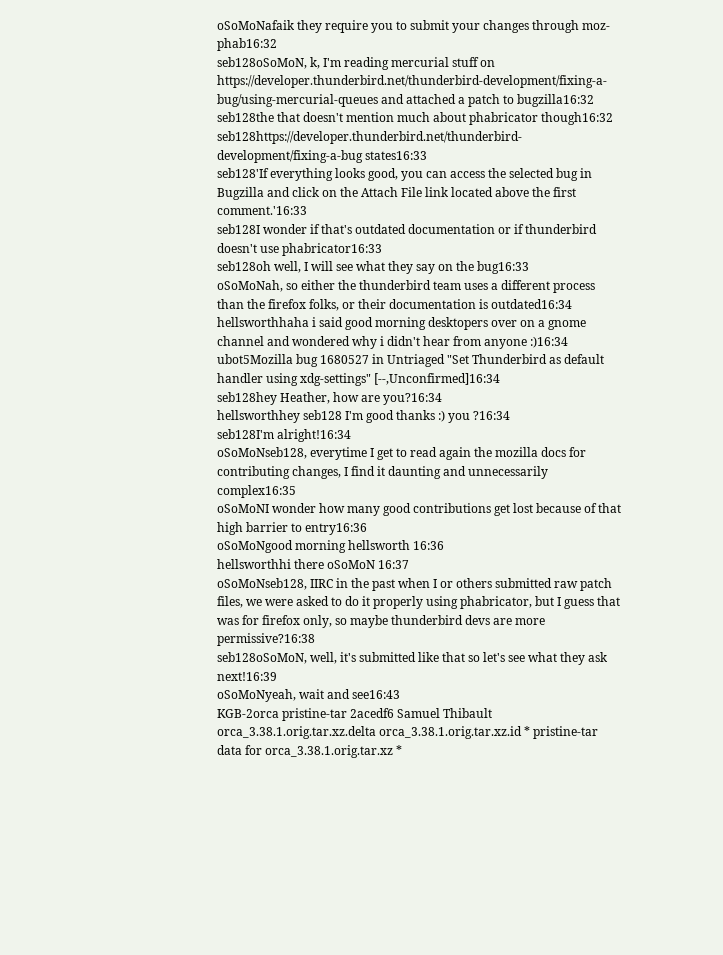oSoMoNafaik they require you to submit your changes through moz-phab16:32
seb128oSoMoN, k, I'm reading mercurial stuff on https://developer.thunderbird.net/thunderbird-development/fixing-a-bug/using-mercurial-queues and attached a patch to bugzilla16:32
seb128the that doesn't mention much about phabricator though16:32
seb128https://developer.thunderbird.net/thunderbird-development/fixing-a-bug states16:33
seb128'If everything looks good, you can access the selected bug in Bugzilla and click on the Attach File link located above the first comment.'16:33
seb128I wonder if that's outdated documentation or if thunderbird doesn't use phabricator16:33
seb128oh well, I will see what they say on the bug16:33
oSoMoNah, so either the thunderbird team uses a different process than the firefox folks, or their documentation is outdated16:34
hellsworthhaha i said good morning desktopers over on a gnome channel and wondered why i didn't hear from anyone :)16:34
ubot5Mozilla bug 1680527 in Untriaged "Set Thunderbird as default handler using xdg-settings" [--,Unconfirmed]16:34
seb128hey Heather, how are you?16:34
hellsworthhey seb128 I'm good thanks :) you ?16:34
seb128I'm alright!16:34
oSoMoNseb128, everytime I get to read again the mozilla docs for contributing changes, I find it daunting and unnecessarily complex16:35
oSoMoNI wonder how many good contributions get lost because of that high barrier to entry16:36
oSoMoNgood morning hellsworth 16:36
hellsworthhi there oSoMoN 16:37
oSoMoNseb128, IIRC in the past when I or others submitted raw patch files, we were asked to do it properly using phabricator, but I guess that was for firefox only, so maybe thunderbird devs are more permissive?16:38
seb128oSoMoN, well, it's submitted like that so let's see what they ask next!16:39
oSoMoNyeah, wait and see16:43
KGB-2orca pristine-tar 2acedf6 Samuel Thibault orca_3.38.1.orig.tar.xz.delta orca_3.38.1.orig.tar.xz.id * pristine-tar data for orca_3.38.1.orig.tar.xz *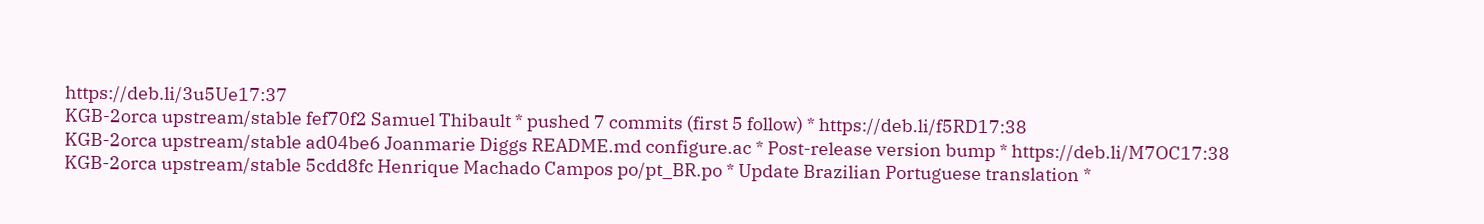https://deb.li/3u5Ue17:37
KGB-2orca upstream/stable fef70f2 Samuel Thibault * pushed 7 commits (first 5 follow) * https://deb.li/f5RD17:38
KGB-2orca upstream/stable ad04be6 Joanmarie Diggs README.md configure.ac * Post-release version bump * https://deb.li/M7OC17:38
KGB-2orca upstream/stable 5cdd8fc Henrique Machado Campos po/pt_BR.po * Update Brazilian Portuguese translation *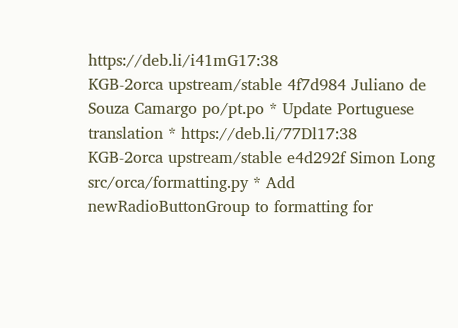https://deb.li/i41mG17:38
KGB-2orca upstream/stable 4f7d984 Juliano de Souza Camargo po/pt.po * Update Portuguese translation * https://deb.li/77Dl17:38
KGB-2orca upstream/stable e4d292f Simon Long src/orca/formatting.py * Add newRadioButtonGroup to formatting for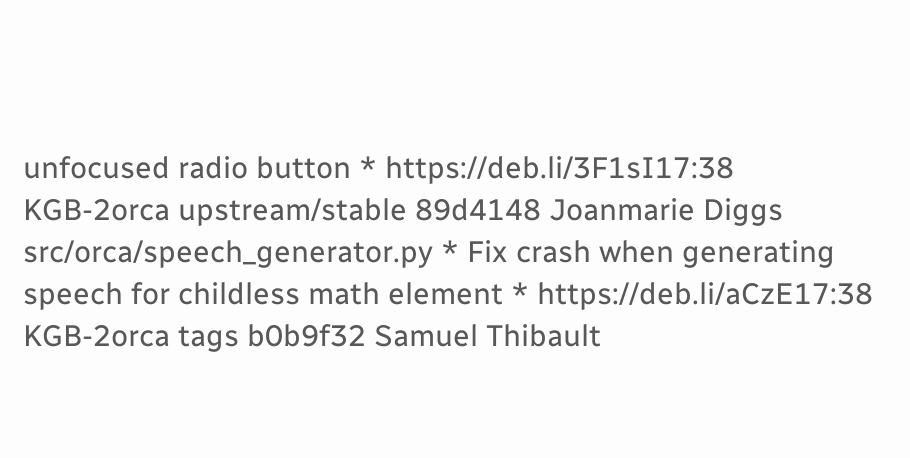unfocused radio button * https://deb.li/3F1sI17:38
KGB-2orca upstream/stable 89d4148 Joanmarie Diggs src/orca/speech_generator.py * Fix crash when generating speech for childless math element * https://deb.li/aCzE17:38
KGB-2orca tags b0b9f32 Samuel Thibault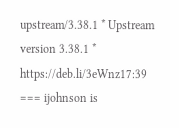upstream/3.38.1 * Upstream version 3.38.1 * https://deb.li/3eWnz17:39
=== ijohnson is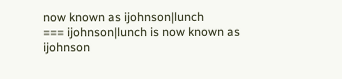now known as ijohnson|lunch
=== ijohnson|lunch is now known as ijohnson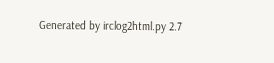Generated by irclog2html.py 2.7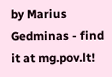by Marius Gedminas - find it at mg.pov.lt!